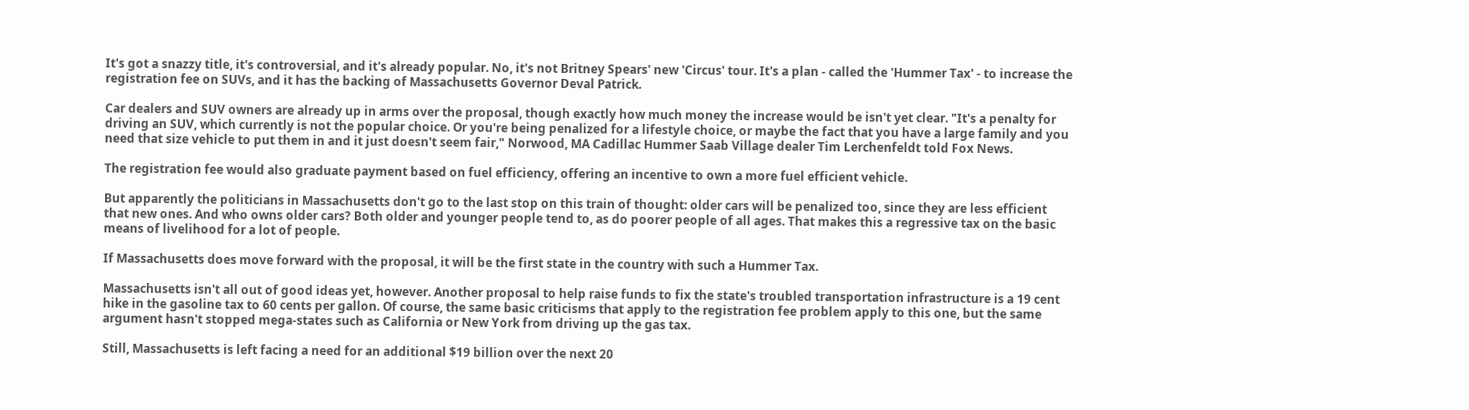It's got a snazzy title, it's controversial, and it's already popular. No, it's not Britney Spears' new 'Circus' tour. It's a plan - called the 'Hummer Tax' - to increase the registration fee on SUVs, and it has the backing of Massachusetts Governor Deval Patrick.

Car dealers and SUV owners are already up in arms over the proposal, though exactly how much money the increase would be isn't yet clear. "It's a penalty for driving an SUV, which currently is not the popular choice. Or you're being penalized for a lifestyle choice, or maybe the fact that you have a large family and you need that size vehicle to put them in and it just doesn't seem fair," Norwood, MA Cadillac Hummer Saab Village dealer Tim Lerchenfeldt told Fox News.

The registration fee would also graduate payment based on fuel efficiency, offering an incentive to own a more fuel efficient vehicle.

But apparently the politicians in Massachusetts don't go to the last stop on this train of thought: older cars will be penalized too, since they are less efficient that new ones. And who owns older cars? Both older and younger people tend to, as do poorer people of all ages. That makes this a regressive tax on the basic means of livelihood for a lot of people.

If Massachusetts does move forward with the proposal, it will be the first state in the country with such a Hummer Tax.

Massachusetts isn't all out of good ideas yet, however. Another proposal to help raise funds to fix the state's troubled transportation infrastructure is a 19 cent hike in the gasoline tax to 60 cents per gallon. Of course, the same basic criticisms that apply to the registration fee problem apply to this one, but the same argument hasn't stopped mega-states such as California or New York from driving up the gas tax.

Still, Massachusetts is left facing a need for an additional $19 billion over the next 20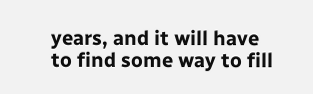years, and it will have to find some way to fill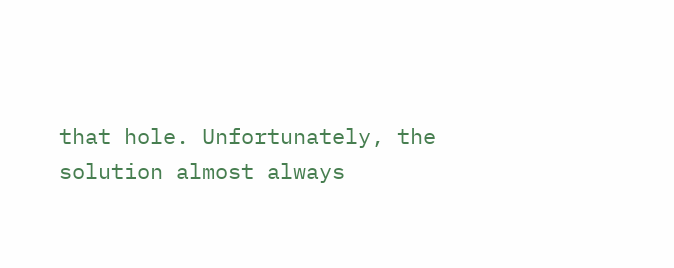that hole. Unfortunately, the solution almost always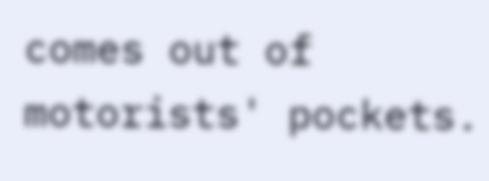comes out of motorists' pockets.